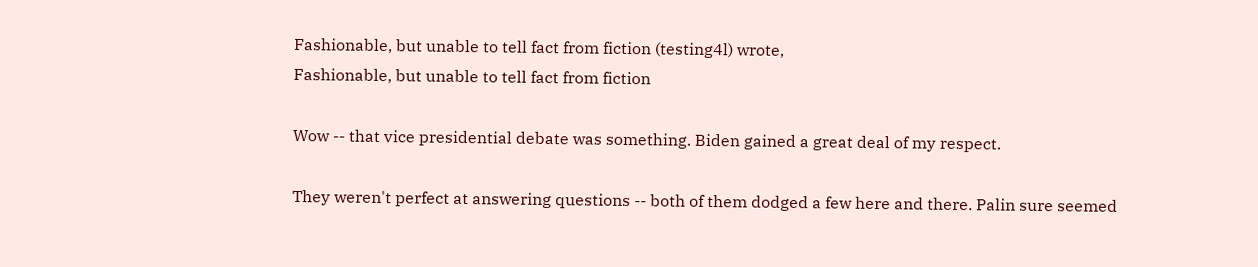Fashionable, but unable to tell fact from fiction (testing4l) wrote,
Fashionable, but unable to tell fact from fiction

Wow -- that vice presidential debate was something. Biden gained a great deal of my respect.

They weren't perfect at answering questions -- both of them dodged a few here and there. Palin sure seemed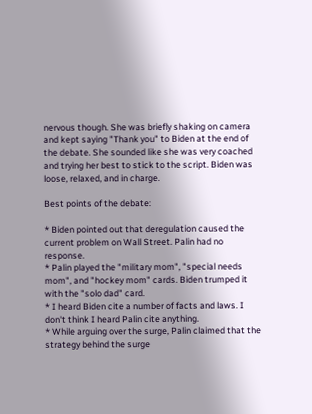nervous though. She was briefly shaking on camera and kept saying "Thank you" to Biden at the end of the debate. She sounded like she was very coached and trying her best to stick to the script. Biden was loose, relaxed, and in charge.

Best points of the debate:

* Biden pointed out that deregulation caused the current problem on Wall Street. Palin had no response.
* Palin played the "military mom", "special needs mom", and "hockey mom" cards. Biden trumped it with the "solo dad" card.
* I heard Biden cite a number of facts and laws. I don't think I heard Palin cite anything.
* While arguing over the surge, Palin claimed that the strategy behind the surge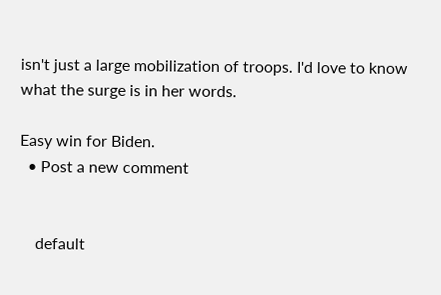isn't just a large mobilization of troops. I'd love to know what the surge is in her words.

Easy win for Biden.
  • Post a new comment


    default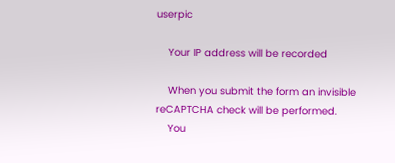userpic

    Your IP address will be recorded

    When you submit the form an invisible reCAPTCHA check will be performed.
    You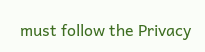must follow the Privacy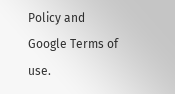Policy and Google Terms of use.